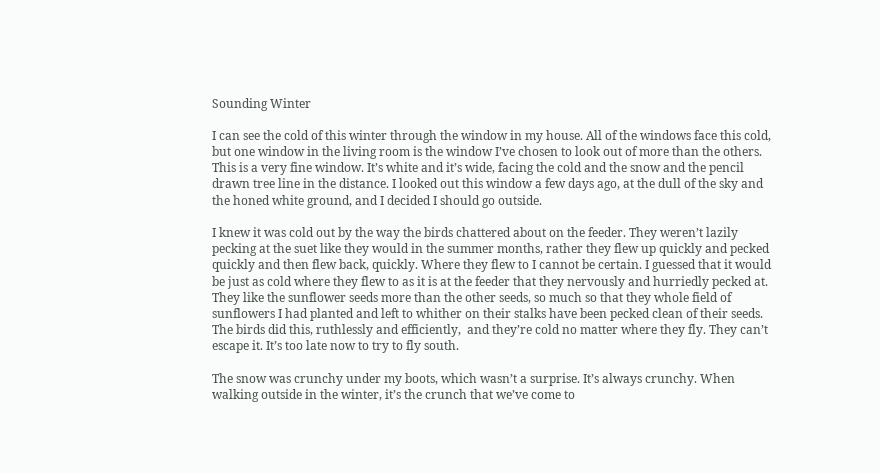Sounding Winter

I can see the cold of this winter through the window in my house. All of the windows face this cold, but one window in the living room is the window I’ve chosen to look out of more than the others. This is a very fine window. It’s white and it’s wide, facing the cold and the snow and the pencil drawn tree line in the distance. I looked out this window a few days ago, at the dull of the sky and the honed white ground, and I decided I should go outside.

I knew it was cold out by the way the birds chattered about on the feeder. They weren’t lazily pecking at the suet like they would in the summer months, rather they flew up quickly and pecked quickly and then flew back, quickly. Where they flew to I cannot be certain. I guessed that it would be just as cold where they flew to as it is at the feeder that they nervously and hurriedly pecked at. They like the sunflower seeds more than the other seeds, so much so that they whole field of sunflowers I had planted and left to whither on their stalks have been pecked clean of their seeds. The birds did this, ruthlessly and efficiently,  and they’re cold no matter where they fly. They can’t escape it. It’s too late now to try to fly south.

The snow was crunchy under my boots, which wasn’t a surprise. It’s always crunchy. When walking outside in the winter, it’s the crunch that we’ve come to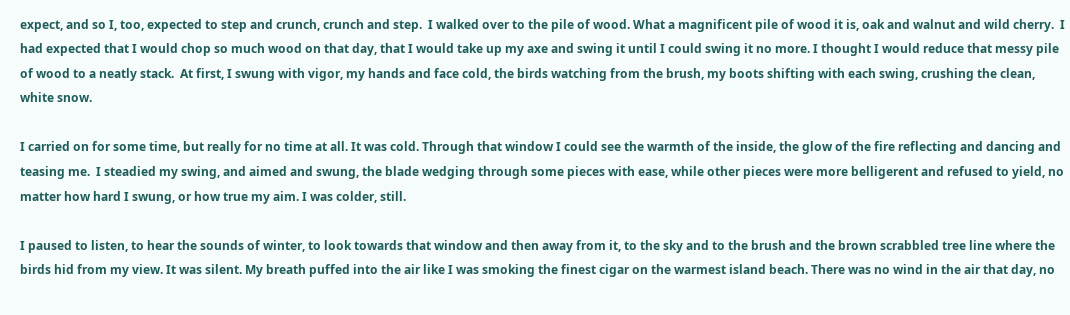expect, and so I, too, expected to step and crunch, crunch and step.  I walked over to the pile of wood. What a magnificent pile of wood it is, oak and walnut and wild cherry.  I had expected that I would chop so much wood on that day, that I would take up my axe and swing it until I could swing it no more. I thought I would reduce that messy pile of wood to a neatly stack.  At first, I swung with vigor, my hands and face cold, the birds watching from the brush, my boots shifting with each swing, crushing the clean, white snow.

I carried on for some time, but really for no time at all. It was cold. Through that window I could see the warmth of the inside, the glow of the fire reflecting and dancing and teasing me.  I steadied my swing, and aimed and swung, the blade wedging through some pieces with ease, while other pieces were more belligerent and refused to yield, no matter how hard I swung, or how true my aim. I was colder, still.

I paused to listen, to hear the sounds of winter, to look towards that window and then away from it, to the sky and to the brush and the brown scrabbled tree line where the birds hid from my view. It was silent. My breath puffed into the air like I was smoking the finest cigar on the warmest island beach. There was no wind in the air that day, no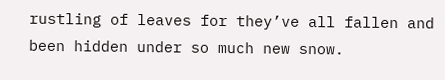rustling of leaves for they’ve all fallen and been hidden under so much new snow.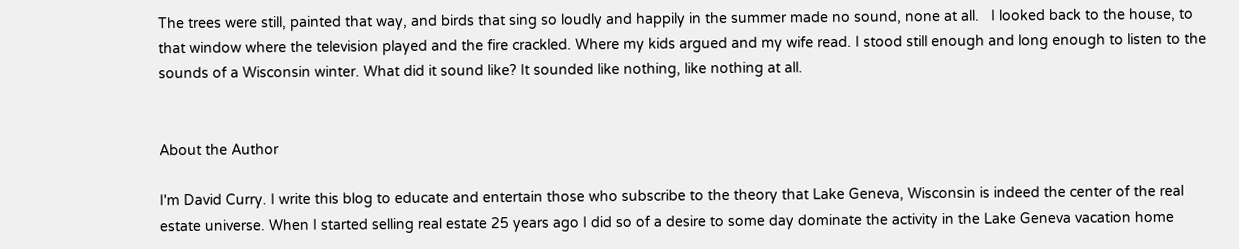The trees were still, painted that way, and birds that sing so loudly and happily in the summer made no sound, none at all.   I looked back to the house, to that window where the television played and the fire crackled. Where my kids argued and my wife read. I stood still enough and long enough to listen to the sounds of a Wisconsin winter. What did it sound like? It sounded like nothing, like nothing at all.


About the Author

I'm David Curry. I write this blog to educate and entertain those who subscribe to the theory that Lake Geneva, Wisconsin is indeed the center of the real estate universe. When I started selling real estate 25 years ago I did so of a desire to some day dominate the activity in the Lake Geneva vacation home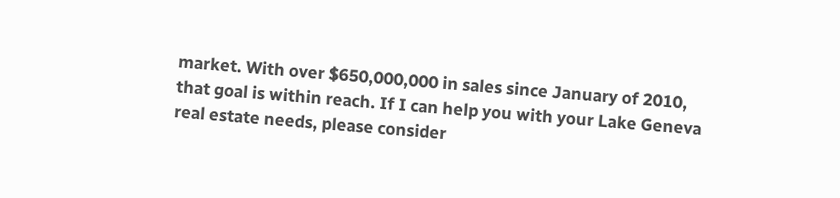market. With over $650,000,000 in sales since January of 2010, that goal is within reach. If I can help you with your Lake Geneva real estate needs, please consider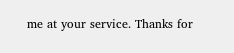me at your service. Thanks for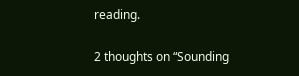reading.

2 thoughts on “Sounding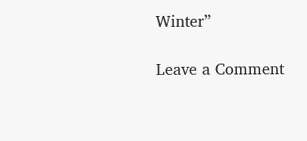Winter”

Leave a Comment